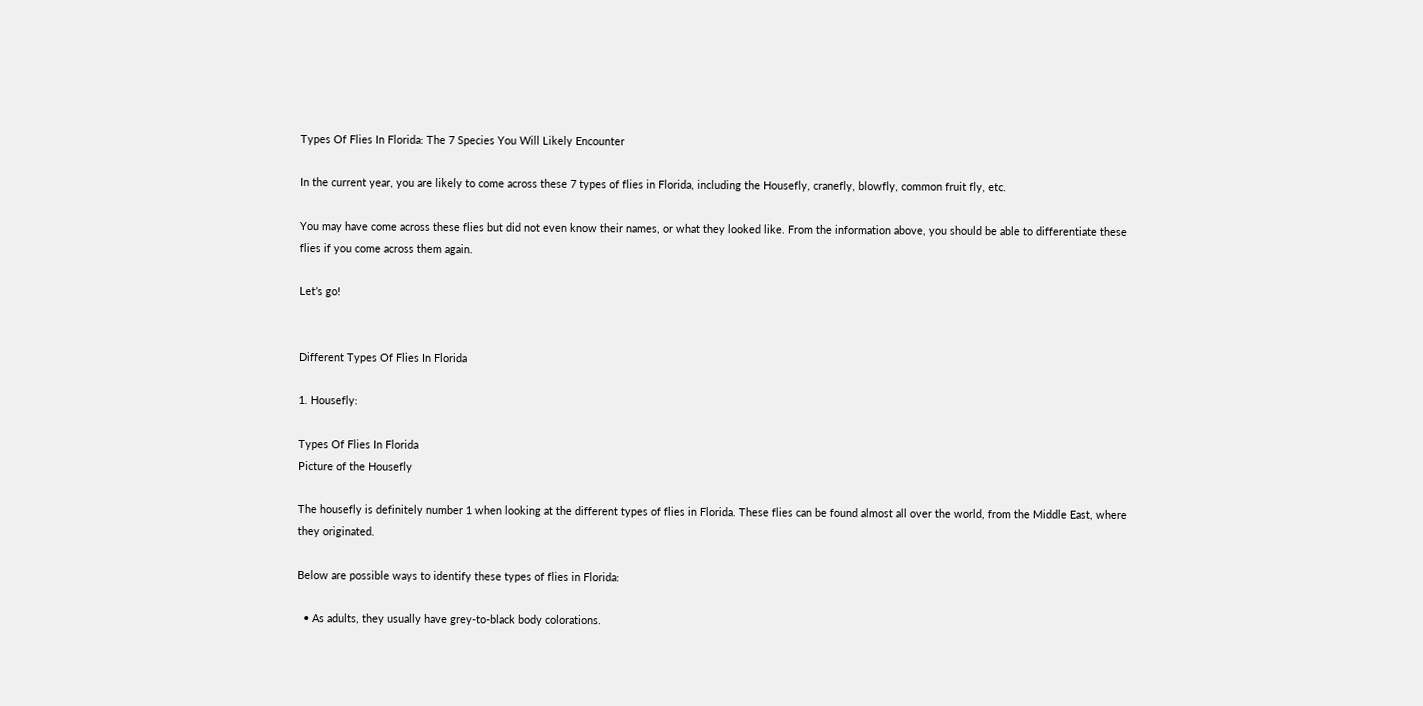Types Of Flies In Florida: The 7 Species You Will Likely Encounter

In the current year, you are likely to come across these 7 types of flies in Florida, including the Housefly, cranefly, blowfly, common fruit fly, etc.

You may have come across these flies but did not even know their names, or what they looked like. From the information above, you should be able to differentiate these flies if you come across them again.

Let’s go!


Different Types Of Flies In Florida

1. Housefly:

Types Of Flies In Florida
Picture of the Housefly

The housefly is definitely number 1 when looking at the different types of flies in Florida. These flies can be found almost all over the world, from the Middle East, where they originated.

Below are possible ways to identify these types of flies in Florida:

  • As adults, they usually have grey-to-black body colorations.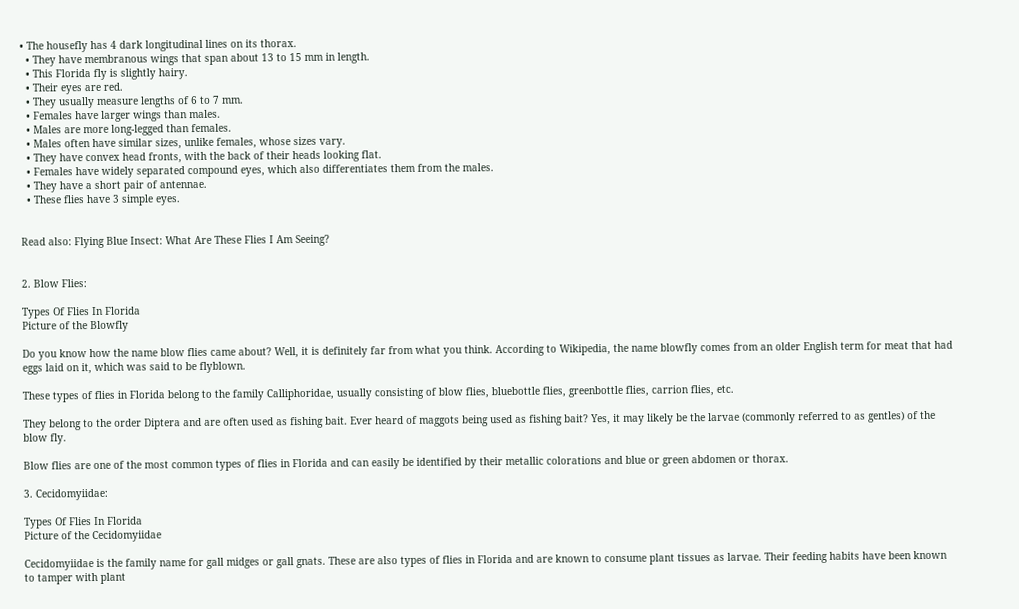• The housefly has 4 dark longitudinal lines on its thorax.
  • They have membranous wings that span about 13 to 15 mm in length.
  • This Florida fly is slightly hairy.
  • Their eyes are red.
  • They usually measure lengths of 6 to 7 mm.
  • Females have larger wings than males.
  • Males are more long-legged than females.
  • Males often have similar sizes, unlike females, whose sizes vary.
  • They have convex head fronts, with the back of their heads looking flat.
  • Females have widely separated compound eyes, which also differentiates them from the males.
  • They have a short pair of antennae.
  • These flies have 3 simple eyes.


Read also: Flying Blue Insect: What Are These Flies I Am Seeing?


2. Blow Flies:

Types Of Flies In Florida
Picture of the Blowfly

Do you know how the name blow flies came about? Well, it is definitely far from what you think. According to Wikipedia, the name blowfly comes from an older English term for meat that had eggs laid on it, which was said to be flyblown.

These types of flies in Florida belong to the family Calliphoridae, usually consisting of blow flies, bluebottle flies, greenbottle flies, carrion flies, etc.

They belong to the order Diptera and are often used as fishing bait. Ever heard of maggots being used as fishing bait? Yes, it may likely be the larvae (commonly referred to as gentles) of the blow fly.

Blow flies are one of the most common types of flies in Florida and can easily be identified by their metallic colorations and blue or green abdomen or thorax.

3. Cecidomyiidae:

Types Of Flies In Florida
Picture of the Cecidomyiidae

Cecidomyiidae is the family name for gall midges or gall gnats. These are also types of flies in Florida and are known to consume plant tissues as larvae. Their feeding habits have been known to tamper with plant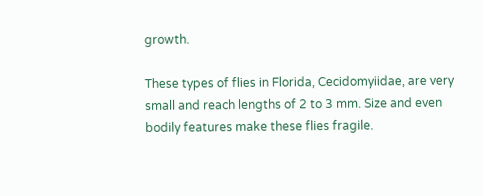growth.

These types of flies in Florida, Cecidomyiidae, are very small and reach lengths of 2 to 3 mm. Size and even bodily features make these flies fragile.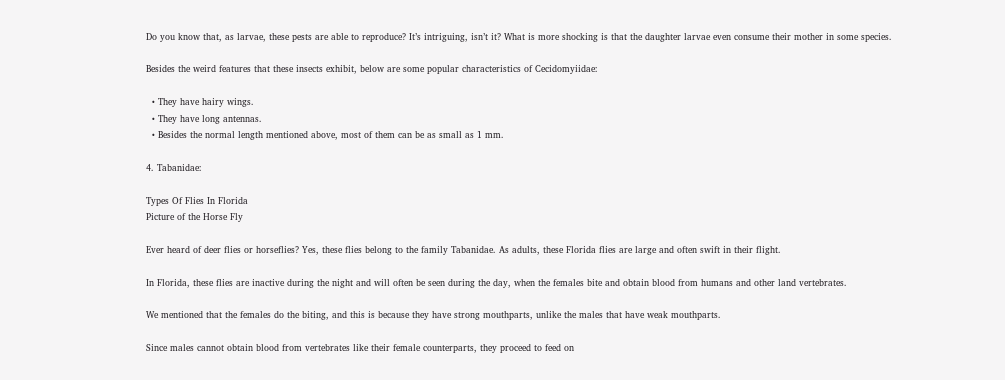Do you know that, as larvae, these pests are able to reproduce? It’s intriguing, isn’t it? What is more shocking is that the daughter larvae even consume their mother in some species.

Besides the weird features that these insects exhibit, below are some popular characteristics of Cecidomyiidae:

  • They have hairy wings.
  • They have long antennas.
  • Besides the normal length mentioned above, most of them can be as small as 1 mm.

4. Tabanidae:

Types Of Flies In Florida
Picture of the Horse Fly

Ever heard of deer flies or horseflies? Yes, these flies belong to the family Tabanidae. As adults, these Florida flies are large and often swift in their flight.

In Florida, these flies are inactive during the night and will often be seen during the day, when the females bite and obtain blood from humans and other land vertebrates.

We mentioned that the females do the biting, and this is because they have strong mouthparts, unlike the males that have weak mouthparts.

Since males cannot obtain blood from vertebrates like their female counterparts, they proceed to feed on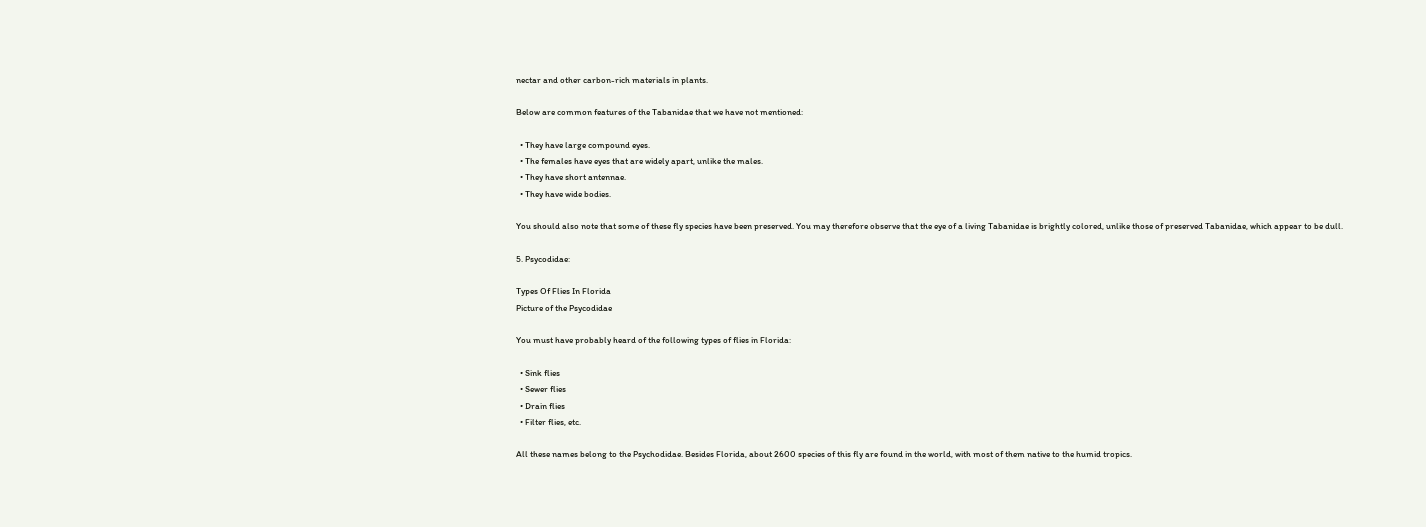nectar and other carbon-rich materials in plants.

Below are common features of the Tabanidae that we have not mentioned:

  • They have large compound eyes.
  • The females have eyes that are widely apart, unlike the males.
  • They have short antennae.
  • They have wide bodies.

You should also note that some of these fly species have been preserved. You may therefore observe that the eye of a living Tabanidae is brightly colored, unlike those of preserved Tabanidae, which appear to be dull.

5. Psycodidae:

Types Of Flies In Florida
Picture of the Psycodidae

You must have probably heard of the following types of flies in Florida:

  • Sink flies
  • Sewer flies
  • Drain flies
  • Filter flies, etc.

All these names belong to the Psychodidae. Besides Florida, about 2600 species of this fly are found in the world, with most of them native to the humid tropics.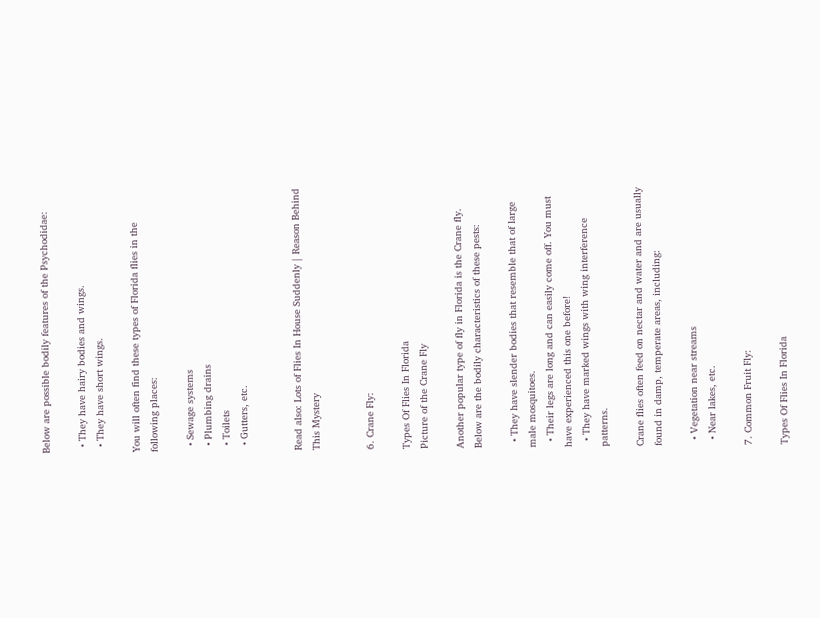Below are possible bodily features of the Psychodidae:

  • They have hairy bodies and wings.
  • They have short wings.

You will often find these types of Florida flies in the following places:

  • Sewage systems
  • Plumbing drains
  • Toilets
  • Gutters, etc.


Read also: Lots of Flies In House Suddenly | Reason Behind This Mystery


6. Crane Fly:

Types Of Flies In Florida
Picture of the Crane Fly

Another popular type of fly in Florida is the Crane fly. Below are the bodily characteristics of these pests:

  • They have slender bodies that resemble that of large male mosquitoes.
  • Their legs are long and can easily come off. You must have experienced this one before!
  • They have marked wings with wing interference patterns.

Crane flies often feed on nectar and water and are usually found in damp, temperate areas, including:

  • Vegetation near streams
  • Near lakes, etc.

7. Common Fruit Fly:

Types Of Flies In Florida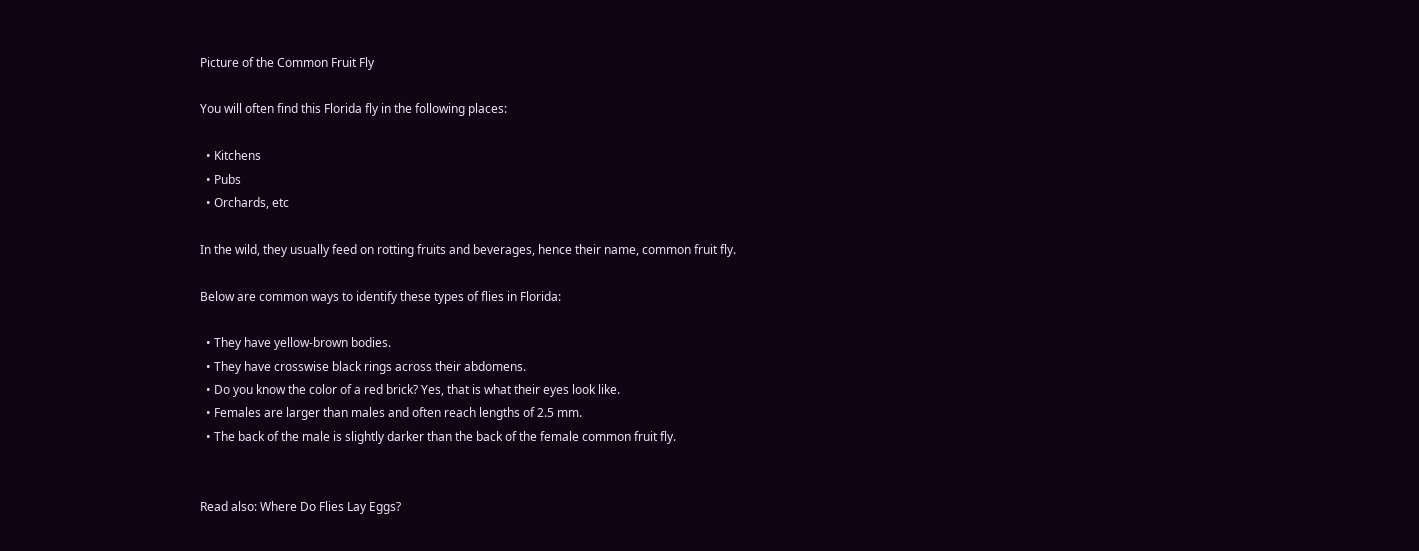Picture of the Common Fruit Fly

You will often find this Florida fly in the following places:

  • Kitchens
  • Pubs
  • Orchards, etc

In the wild, they usually feed on rotting fruits and beverages, hence their name, common fruit fly.

Below are common ways to identify these types of flies in Florida:

  • They have yellow-brown bodies.
  • They have crosswise black rings across their abdomens.
  • Do you know the color of a red brick? Yes, that is what their eyes look like.
  • Females are larger than males and often reach lengths of 2.5 mm.
  • The back of the male is slightly darker than the back of the female common fruit fly.


Read also: Where Do Flies Lay Eggs?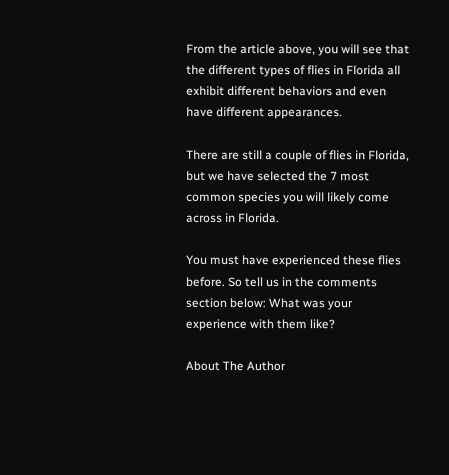From the article above, you will see that the different types of flies in Florida all exhibit different behaviors and even have different appearances.

There are still a couple of flies in Florida, but we have selected the 7 most common species you will likely come across in Florida.

You must have experienced these flies before. So tell us in the comments section below: What was your experience with them like?

About The Author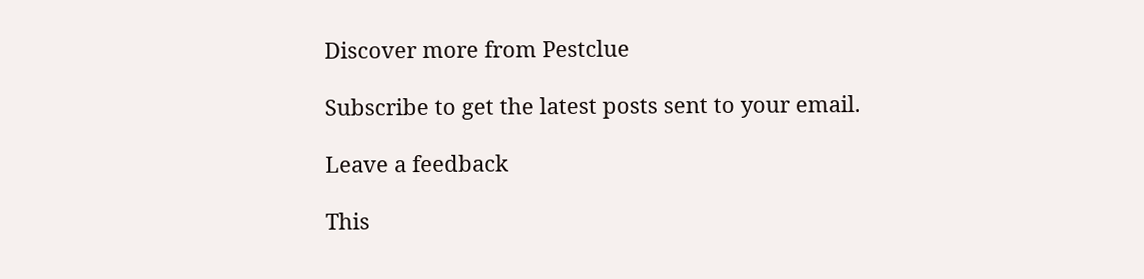Discover more from Pestclue

Subscribe to get the latest posts sent to your email.

Leave a feedback

This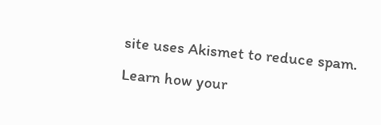site uses Akismet to reduce spam. Learn how your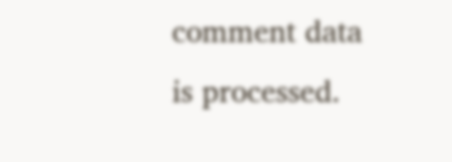comment data is processed.